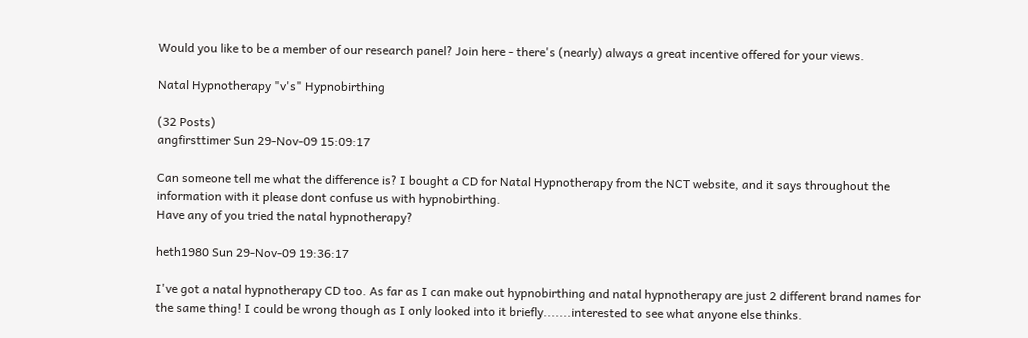Would you like to be a member of our research panel? Join here - there's (nearly) always a great incentive offered for your views.

Natal Hypnotherapy "v's" Hypnobirthing

(32 Posts)
angfirsttimer Sun 29-Nov-09 15:09:17

Can someone tell me what the difference is? I bought a CD for Natal Hypnotherapy from the NCT website, and it says throughout the information with it please dont confuse us with hypnobirthing.
Have any of you tried the natal hypnotherapy?

heth1980 Sun 29-Nov-09 19:36:17

I've got a natal hypnotherapy CD too. As far as I can make out hypnobirthing and natal hypnotherapy are just 2 different brand names for the same thing! I could be wrong though as I only looked into it briefly.......interested to see what anyone else thinks.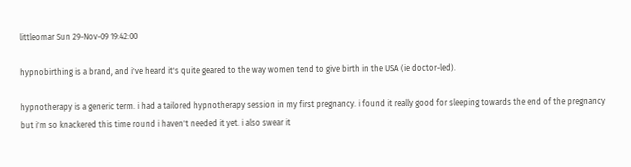littleomar Sun 29-Nov-09 19:42:00

hypnobirthing is a brand, and i've heard it's quite geared to the way women tend to give birth in the USA (ie doctor-led).

hypnotherapy is a generic term. i had a tailored hypnotherapy session in my first pregnancy. i found it really good for sleeping towards the end of the pregnancy but i'm so knackered this time round i haven't needed it yet. i also swear it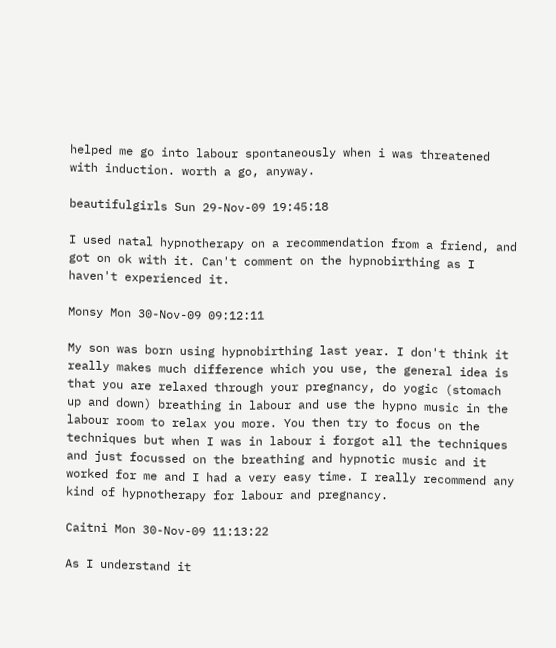helped me go into labour spontaneously when i was threatened with induction. worth a go, anyway.

beautifulgirls Sun 29-Nov-09 19:45:18

I used natal hypnotherapy on a recommendation from a friend, and got on ok with it. Can't comment on the hypnobirthing as I haven't experienced it.

Monsy Mon 30-Nov-09 09:12:11

My son was born using hypnobirthing last year. I don't think it really makes much difference which you use, the general idea is that you are relaxed through your pregnancy, do yogic (stomach up and down) breathing in labour and use the hypno music in the labour room to relax you more. You then try to focus on the techniques but when I was in labour i forgot all the techniques and just focussed on the breathing and hypnotic music and it worked for me and I had a very easy time. I really recommend any kind of hypnotherapy for labour and pregnancy.

Caitni Mon 30-Nov-09 11:13:22

As I understand it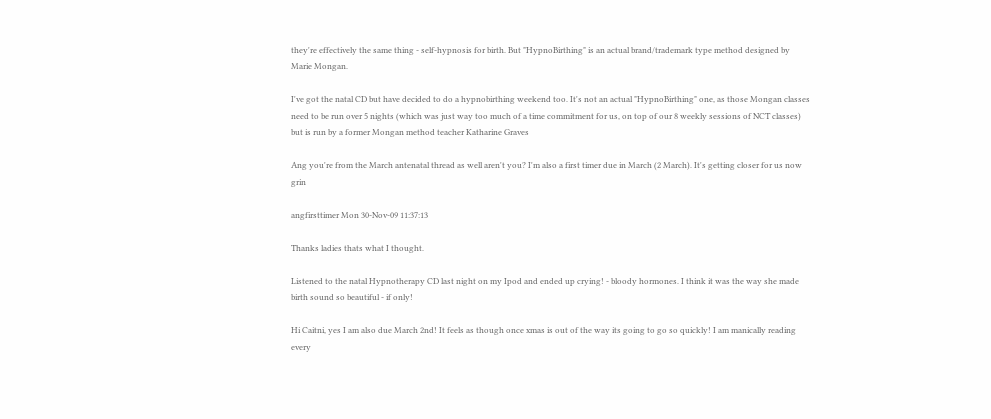they're effectively the same thing - self-hypnosis for birth. But "HypnoBirthing" is an actual brand/trademark type method designed by Marie Mongan.

I've got the natal CD but have decided to do a hypnobirthing weekend too. It's not an actual "HypnoBirthing" one, as those Mongan classes need to be run over 5 nights (which was just way too much of a time commitment for us, on top of our 8 weekly sessions of NCT classes) but is run by a former Mongan method teacher Katharine Graves

Ang you're from the March antenatal thread as well aren't you? I'm also a first timer due in March (2 March). It's getting closer for us now grin

angfirsttimer Mon 30-Nov-09 11:37:13

Thanks ladies thats what I thought.

Listened to the natal Hypnotherapy CD last night on my Ipod and ended up crying! - bloody hormones. I think it was the way she made birth sound so beautiful - if only!

Hi Caitni, yes I am also due March 2nd! It feels as though once xmas is out of the way its going to go so quickly! I am manically reading every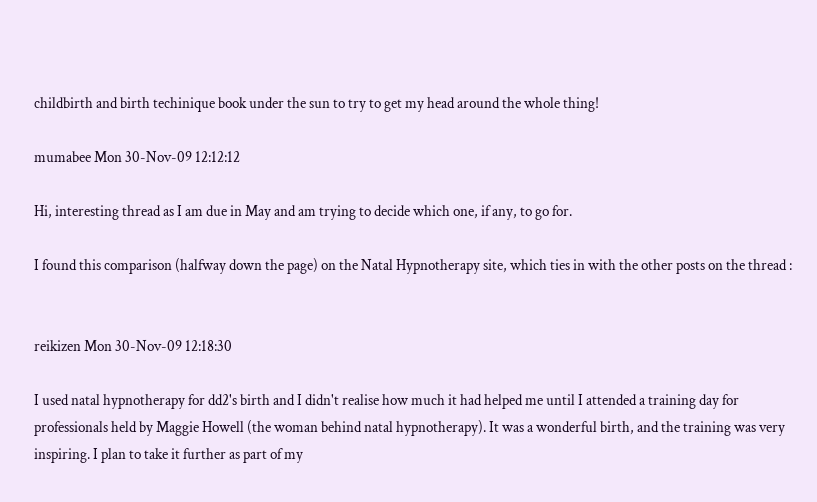childbirth and birth techinique book under the sun to try to get my head around the whole thing!

mumabee Mon 30-Nov-09 12:12:12

Hi, interesting thread as I am due in May and am trying to decide which one, if any, to go for.

I found this comparison (halfway down the page) on the Natal Hypnotherapy site, which ties in with the other posts on the thread :


reikizen Mon 30-Nov-09 12:18:30

I used natal hypnotherapy for dd2's birth and I didn't realise how much it had helped me until I attended a training day for professionals held by Maggie Howell (the woman behind natal hypnotherapy). It was a wonderful birth, and the training was very inspiring. I plan to take it further as part of my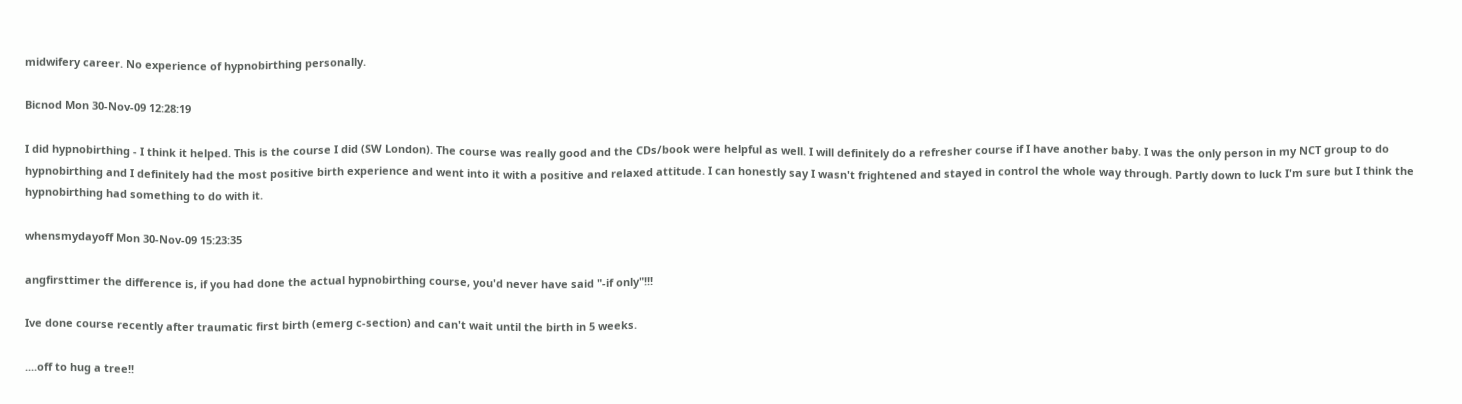midwifery career. No experience of hypnobirthing personally.

Bicnod Mon 30-Nov-09 12:28:19

I did hypnobirthing - I think it helped. This is the course I did (SW London). The course was really good and the CDs/book were helpful as well. I will definitely do a refresher course if I have another baby. I was the only person in my NCT group to do hypnobirthing and I definitely had the most positive birth experience and went into it with a positive and relaxed attitude. I can honestly say I wasn't frightened and stayed in control the whole way through. Partly down to luck I'm sure but I think the hypnobirthing had something to do with it.

whensmydayoff Mon 30-Nov-09 15:23:35

angfirsttimer the difference is, if you had done the actual hypnobirthing course, you'd never have said "-if only"!!!

Ive done course recently after traumatic first birth (emerg c-section) and can't wait until the birth in 5 weeks.

....off to hug a tree!!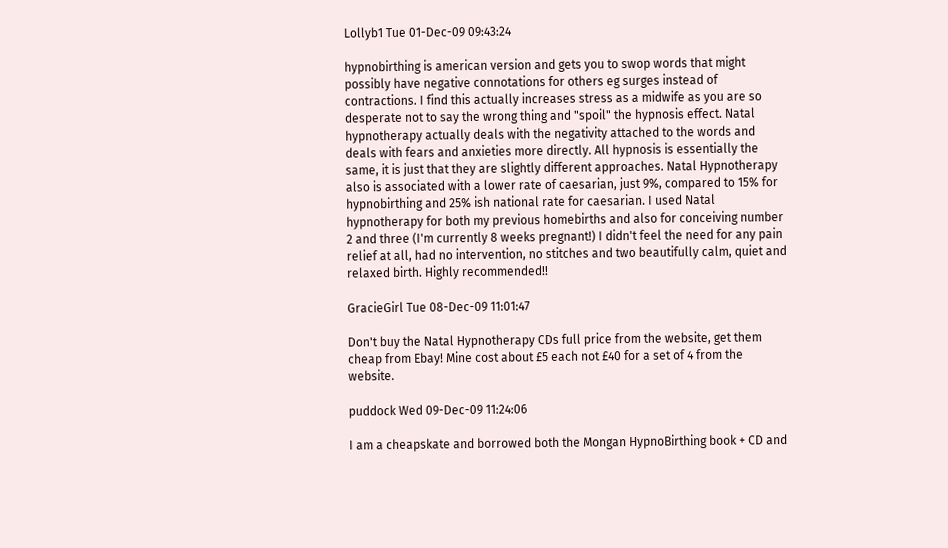Lollyb1 Tue 01-Dec-09 09:43:24

hypnobirthing is american version and gets you to swop words that might possibly have negative connotations for others eg surges instead of contractions. I find this actually increases stress as a midwife as you are so desperate not to say the wrong thing and "spoil" the hypnosis effect. Natal hypnotherapy actually deals with the negativity attached to the words and deals with fears and anxieties more directly. All hypnosis is essentially the same, it is just that they are slightly different approaches. Natal Hypnotherapy also is associated with a lower rate of caesarian, just 9%, compared to 15% for hypnobirthing and 25% ish national rate for caesarian. I used Natal hypnotherapy for both my previous homebirths and also for conceiving number 2 and three (I'm currently 8 weeks pregnant!) I didn't feel the need for any pain relief at all, had no intervention, no stitches and two beautifully calm, quiet and relaxed birth. Highly recommended!!

GracieGirl Tue 08-Dec-09 11:01:47

Don't buy the Natal Hypnotherapy CDs full price from the website, get them cheap from Ebay! Mine cost about £5 each not £40 for a set of 4 from the website.

puddock Wed 09-Dec-09 11:24:06

I am a cheapskate and borrowed both the Mongan HypnoBirthing book + CD and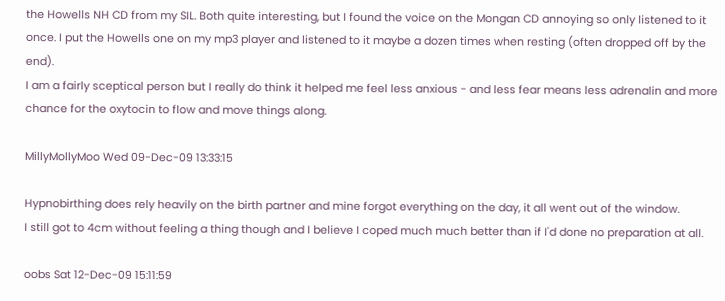the Howells NH CD from my SIL. Both quite interesting, but I found the voice on the Mongan CD annoying so only listened to it once. I put the Howells one on my mp3 player and listened to it maybe a dozen times when resting (often dropped off by the end).
I am a fairly sceptical person but I really do think it helped me feel less anxious - and less fear means less adrenalin and more chance for the oxytocin to flow and move things along.

MillyMollyMoo Wed 09-Dec-09 13:33:15

Hypnobirthing does rely heavily on the birth partner and mine forgot everything on the day, it all went out of the window.
I still got to 4cm without feeling a thing though and I believe I coped much much better than if I'd done no preparation at all.

oobs Sat 12-Dec-09 15:11:59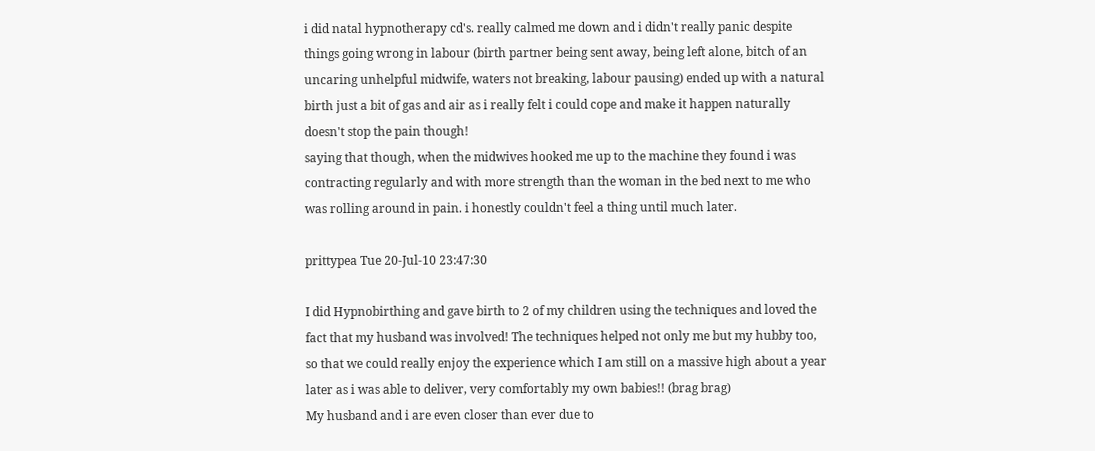i did natal hypnotherapy cd's. really calmed me down and i didn't really panic despite things going wrong in labour (birth partner being sent away, being left alone, bitch of an uncaring unhelpful midwife, waters not breaking, labour pausing) ended up with a natural birth just a bit of gas and air as i really felt i could cope and make it happen naturally doesn't stop the pain though!
saying that though, when the midwives hooked me up to the machine they found i was contracting regularly and with more strength than the woman in the bed next to me who was rolling around in pain. i honestly couldn't feel a thing until much later.

prittypea Tue 20-Jul-10 23:47:30

I did Hypnobirthing and gave birth to 2 of my children using the techniques and loved the fact that my husband was involved! The techniques helped not only me but my hubby too, so that we could really enjoy the experience which I am still on a massive high about a year later as i was able to deliver, very comfortably my own babies!! (brag brag)
My husband and i are even closer than ever due to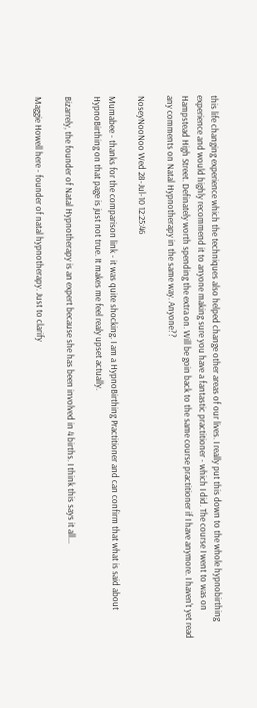this life changing experience which the techniques also helped change other areas of our lives. I really put this down to the whole hypnobirthing experience and would highly recommend it to anyone making sure you have a fantastic practitioner - which I did. The course I went to was on Hampstead High Street. Definately worth spending the extra on. Will be goin back to the same course practitioner if I have anymore. I haven't yet read any comments on Natal Hypnotherapy in the same way. Anyone??

NoseyNooNoo Wed 28-Jul-10 12:25:46

Mumabee - thanks for the comparison link - it was quite shocking. I am a HypnoBirthing Practitioner and can confirm that what is said about HypnoBirthing on that page is just not true. It makes me feel realy upset actually.

Bizarrely, the founder of Natal Hypnotherapy is an expert because she has been involved in 4 births. I think this says it all...

Maggie Howell here - founder of natal hypnotherapy. Just to clarify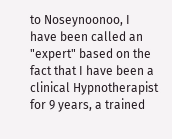to Noseynoonoo, I have been called an "expert" based on the fact that I have been a clinical Hypnotherapist for 9 years, a trained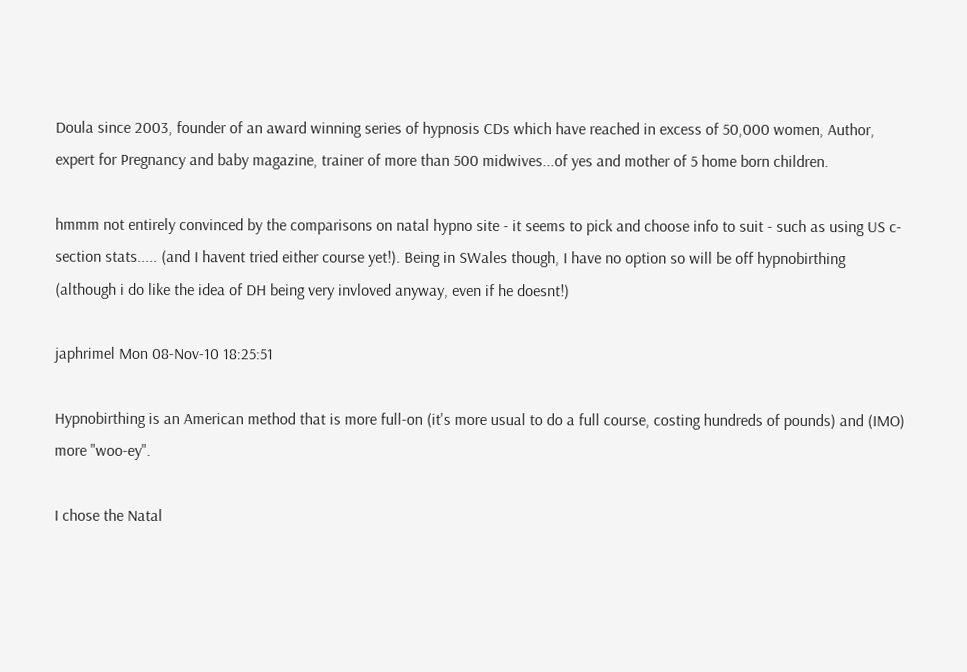Doula since 2003, founder of an award winning series of hypnosis CDs which have reached in excess of 50,000 women, Author, expert for Pregnancy and baby magazine, trainer of more than 500 midwives...of yes and mother of 5 home born children.

hmmm not entirely convinced by the comparisons on natal hypno site - it seems to pick and choose info to suit - such as using US c-section stats..... (and I havent tried either course yet!). Being in SWales though, I have no option so will be off hypnobirthing (although i do like the idea of DH being very invloved anyway, even if he doesnt!)

japhrimel Mon 08-Nov-10 18:25:51

Hypnobirthing is an American method that is more full-on (it's more usual to do a full course, costing hundreds of pounds) and (IMO) more "woo-ey".

I chose the Natal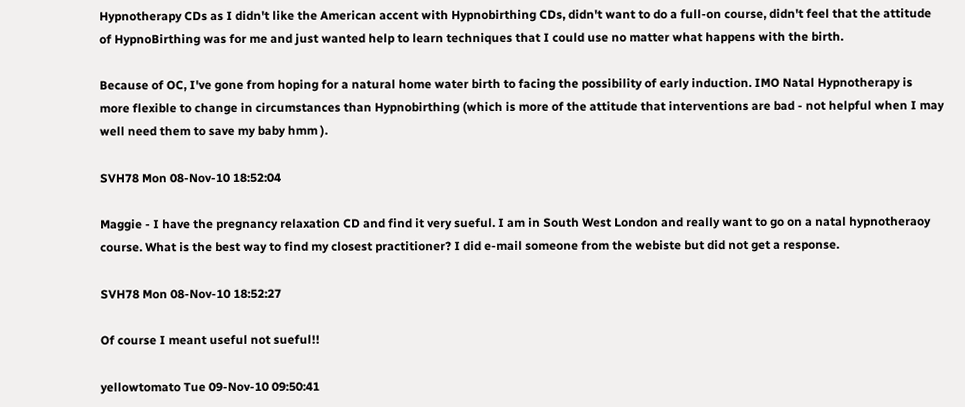Hypnotherapy CDs as I didn't like the American accent with Hypnobirthing CDs, didn't want to do a full-on course, didn't feel that the attitude of HypnoBirthing was for me and just wanted help to learn techniques that I could use no matter what happens with the birth.

Because of OC, I've gone from hoping for a natural home water birth to facing the possibility of early induction. IMO Natal Hypnotherapy is more flexible to change in circumstances than Hypnobirthing (which is more of the attitude that interventions are bad - not helpful when I may well need them to save my baby hmm ).

SVH78 Mon 08-Nov-10 18:52:04

Maggie - I have the pregnancy relaxation CD and find it very sueful. I am in South West London and really want to go on a natal hypnotheraoy course. What is the best way to find my closest practitioner? I did e-mail someone from the webiste but did not get a response.

SVH78 Mon 08-Nov-10 18:52:27

Of course I meant useful not sueful!!

yellowtomato Tue 09-Nov-10 09:50:41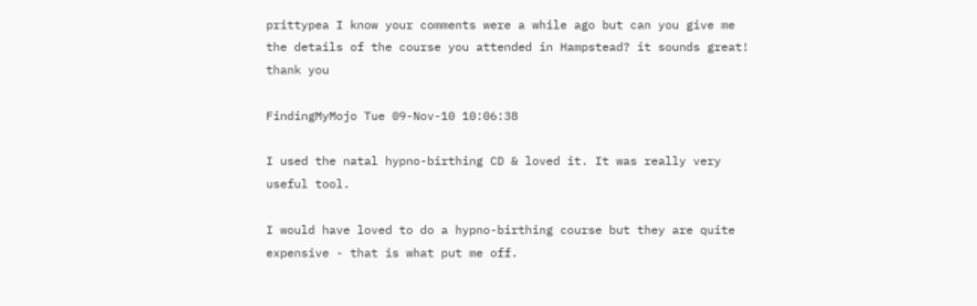prittypea I know your comments were a while ago but can you give me the details of the course you attended in Hampstead? it sounds great! thank you

FindingMyMojo Tue 09-Nov-10 10:06:38

I used the natal hypno-birthing CD & loved it. It was really very useful tool.

I would have loved to do a hypno-birthing course but they are quite expensive - that is what put me off.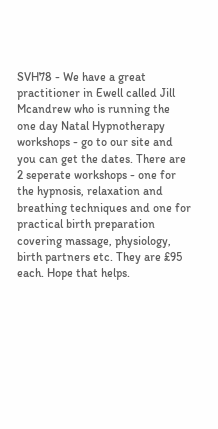SVH78 - We have a great practitioner in Ewell called Jill Mcandrew who is running the one day Natal Hypnotherapy workshops - go to our site and you can get the dates. There are 2 seperate workshops - one for the hypnosis, relaxation and breathing techniques and one for practical birth preparation covering massage, physiology, birth partners etc. They are £95 each. Hope that helps.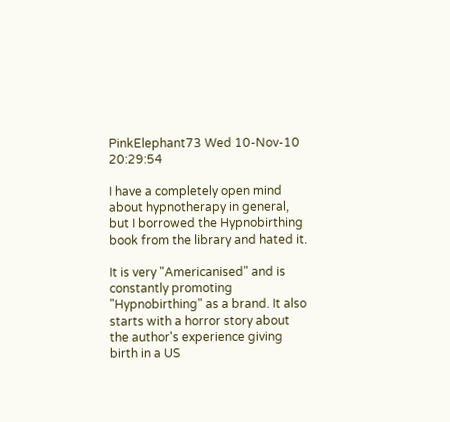PinkElephant73 Wed 10-Nov-10 20:29:54

I have a completely open mind about hypnotherapy in general, but I borrowed the Hypnobirthing book from the library and hated it.

It is very "Americanised" and is constantly promoting "Hypnobirthing" as a brand. It also starts with a horror story about the author's experience giving birth in a US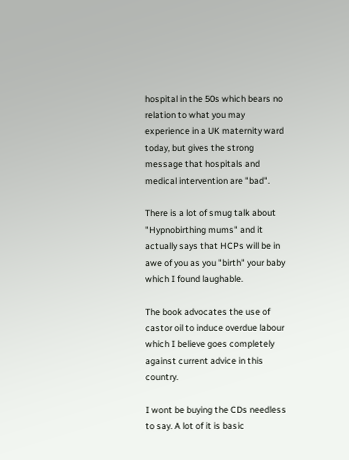hospital in the 50s which bears no relation to what you may experience in a UK maternity ward today, but gives the strong message that hospitals and medical intervention are "bad".

There is a lot of smug talk about "Hypnobirthing mums" and it actually says that HCPs will be in awe of you as you "birth" your baby which I found laughable.

The book advocates the use of castor oil to induce overdue labour which I believe goes completely against current advice in this country.

I wont be buying the CDs needless to say. A lot of it is basic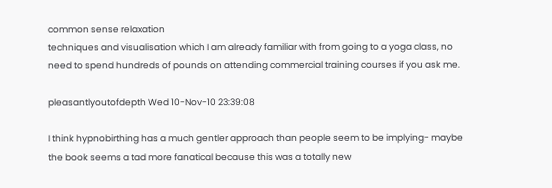common sense relaxation
techniques and visualisation which I am already familiar with from going to a yoga class, no need to spend hundreds of pounds on attending commercial training courses if you ask me.

pleasantlyoutofdepth Wed 10-Nov-10 23:39:08

I think hypnobirthing has a much gentler approach than people seem to be implying- maybe the book seems a tad more fanatical because this was a totally new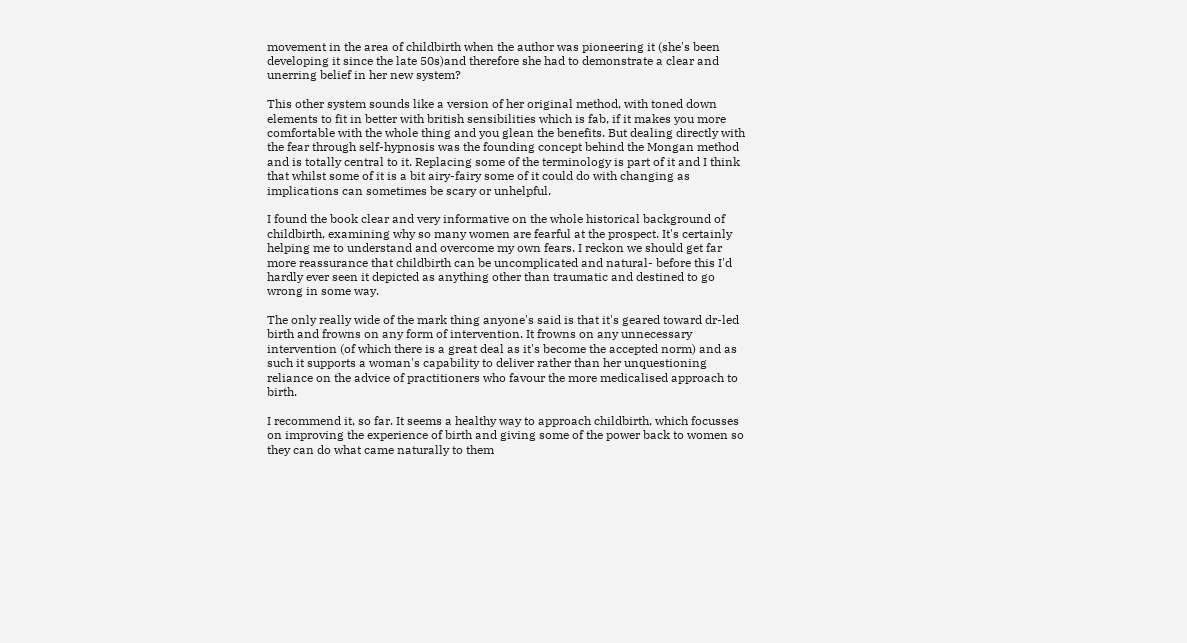movement in the area of childbirth when the author was pioneering it (she's been developing it since the late 50s)and therefore she had to demonstrate a clear and unerring belief in her new system?

This other system sounds like a version of her original method, with toned down elements to fit in better with british sensibilities which is fab, if it makes you more comfortable with the whole thing and you glean the benefits. But dealing directly with the fear through self-hypnosis was the founding concept behind the Mongan method and is totally central to it. Replacing some of the terminology is part of it and I think that whilst some of it is a bit airy-fairy some of it could do with changing as implications can sometimes be scary or unhelpful.

I found the book clear and very informative on the whole historical background of childbirth, examining why so many women are fearful at the prospect. It's certainly helping me to understand and overcome my own fears. I reckon we should get far more reassurance that childbirth can be uncomplicated and natural- before this I'd hardly ever seen it depicted as anything other than traumatic and destined to go wrong in some way.

The only really wide of the mark thing anyone's said is that it's geared toward dr-led birth and frowns on any form of intervention. It frowns on any unnecessary intervention (of which there is a great deal as it's become the accepted norm) and as such it supports a woman's capability to deliver rather than her unquestioning reliance on the advice of practitioners who favour the more medicalised approach to birth.

I recommend it, so far. It seems a healthy way to approach childbirth, which focusses on improving the experience of birth and giving some of the power back to women so they can do what came naturally to them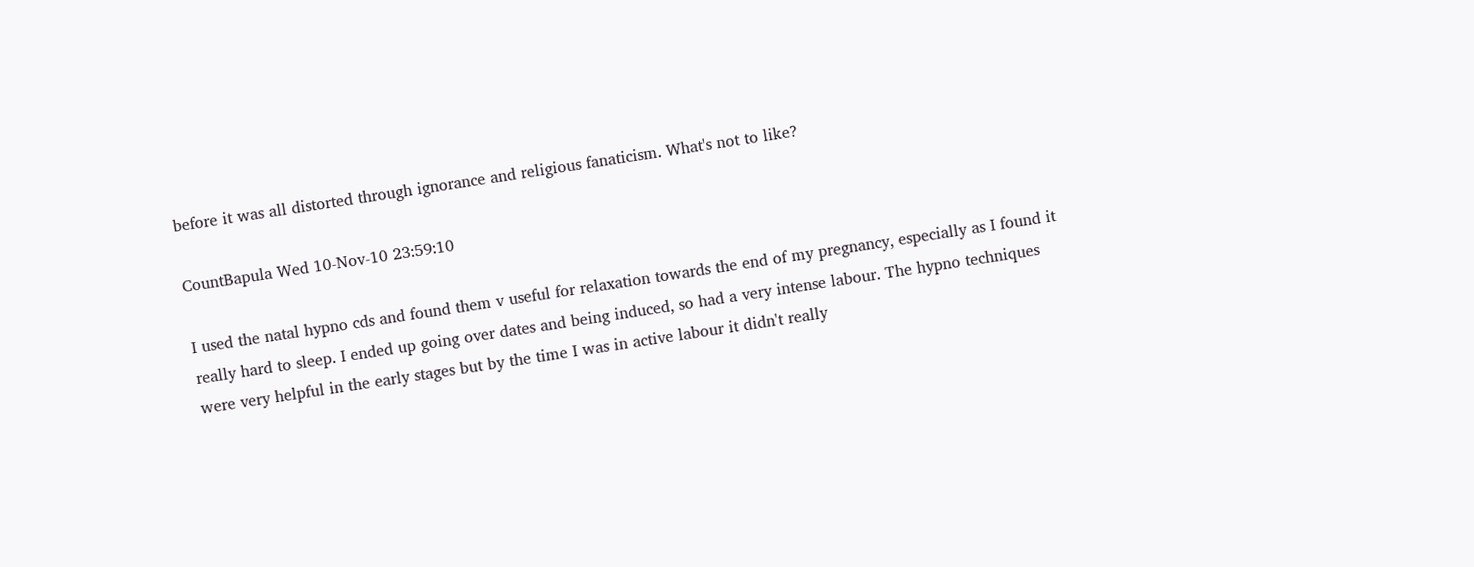before it was all distorted through ignorance and religious fanaticism. What's not to like?

CountBapula Wed 10-Nov-10 23:59:10

I used the natal hypno cds and found them v useful for relaxation towards the end of my pregnancy, especially as I found it really hard to sleep. I ended up going over dates and being induced, so had a very intense labour. The hypno techniques were very helpful in the early stages but by the time I was in active labour it didn't really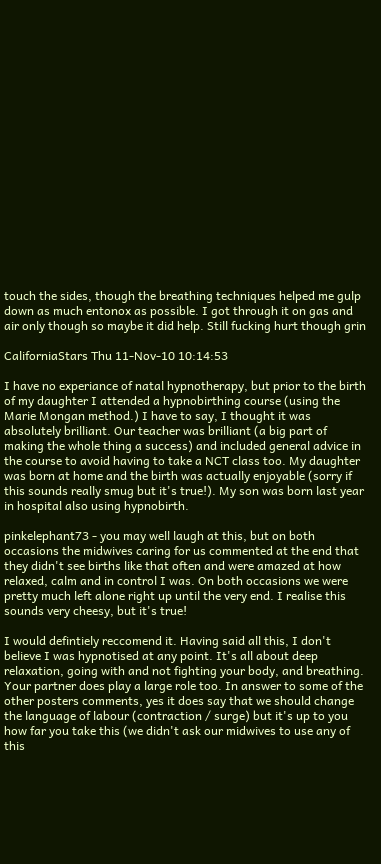touch the sides, though the breathing techniques helped me gulp down as much entonox as possible. I got through it on gas and air only though so maybe it did help. Still fucking hurt though grin

CaliforniaStars Thu 11-Nov-10 10:14:53

I have no experiance of natal hypnotherapy, but prior to the birth of my daughter I attended a hypnobirthing course (using the Marie Mongan method.) I have to say, I thought it was absolutely brilliant. Our teacher was brilliant (a big part of making the whole thing a success) and included general advice in the course to avoid having to take a NCT class too. My daughter was born at home and the birth was actually enjoyable (sorry if this sounds really smug but it's true!). My son was born last year in hospital also using hypnobirth.

pinkelephant73 - you may well laugh at this, but on both occasions the midwives caring for us commented at the end that they didn't see births like that often and were amazed at how relaxed, calm and in control I was. On both occasions we were pretty much left alone right up until the very end. I realise this sounds very cheesy, but it's true!

I would defintiely reccomend it. Having said all this, I don't believe I was hypnotised at any point. It's all about deep relaxation, going with and not fighting your body, and breathing. Your partner does play a large role too. In answer to some of the other posters comments, yes it does say that we should change the language of labour (contraction / surge) but it's up to you how far you take this (we didn't ask our midwives to use any of this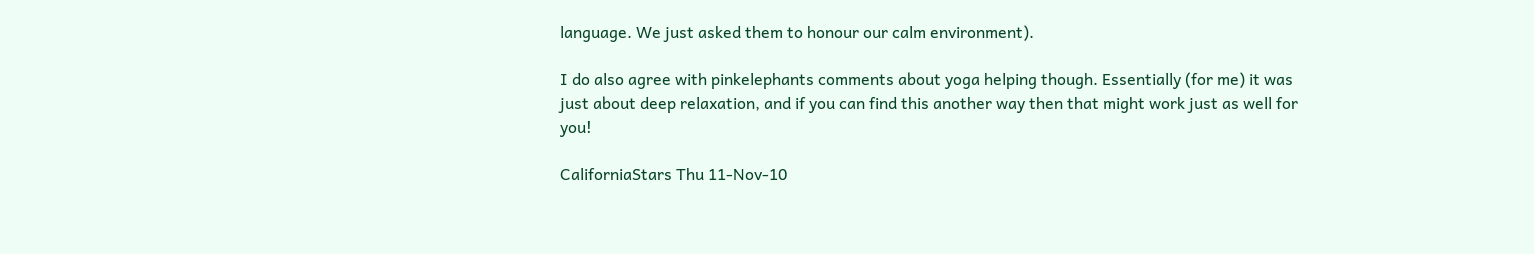language. We just asked them to honour our calm environment).

I do also agree with pinkelephants comments about yoga helping though. Essentially (for me) it was just about deep relaxation, and if you can find this another way then that might work just as well for you!

CaliforniaStars Thu 11-Nov-10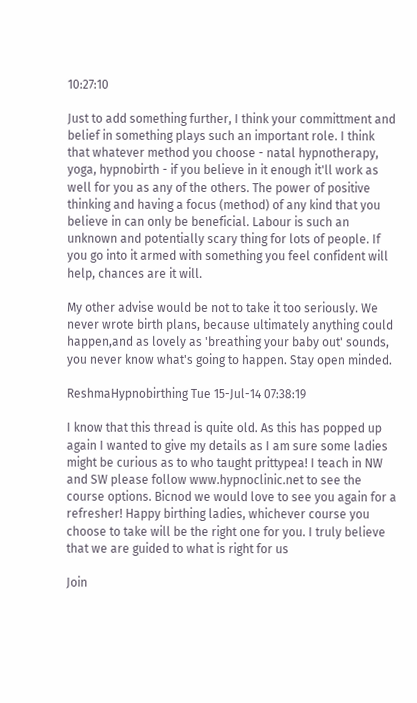10:27:10

Just to add something further, I think your committment and belief in something plays such an important role. I think that whatever method you choose - natal hypnotherapy, yoga, hypnobirth - if you believe in it enough it'll work as well for you as any of the others. The power of positive thinking and having a focus (method) of any kind that you believe in can only be beneficial. Labour is such an unknown and potentially scary thing for lots of people. If you go into it armed with something you feel confident will help, chances are it will.

My other advise would be not to take it too seriously. We never wrote birth plans, because ultimately anything could happen,and as lovely as 'breathing your baby out' sounds, you never know what's going to happen. Stay open minded.

ReshmaHypnobirthing Tue 15-Jul-14 07:38:19

I know that this thread is quite old. As this has popped up again I wanted to give my details as I am sure some ladies might be curious as to who taught prittypea! I teach in NW and SW please follow www.hypnoclinic.net to see the course options. Bicnod we would love to see you again for a refresher! Happy birthing ladies, whichever course you choose to take will be the right one for you. I truly believe that we are guided to what is right for us

Join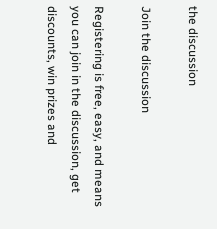the discussion

Join the discussion

Registering is free, easy, and means you can join in the discussion, get discounts, win prizes and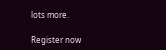lots more.

Register now